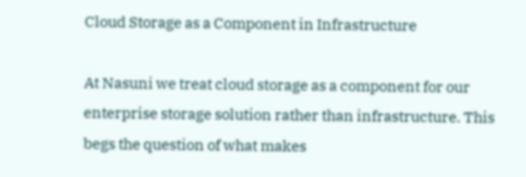Cloud Storage as a Component in Infrastructure

At Nasuni we treat cloud storage as a component for our enterprise storage solution rather than infrastructure. This begs the question of what makes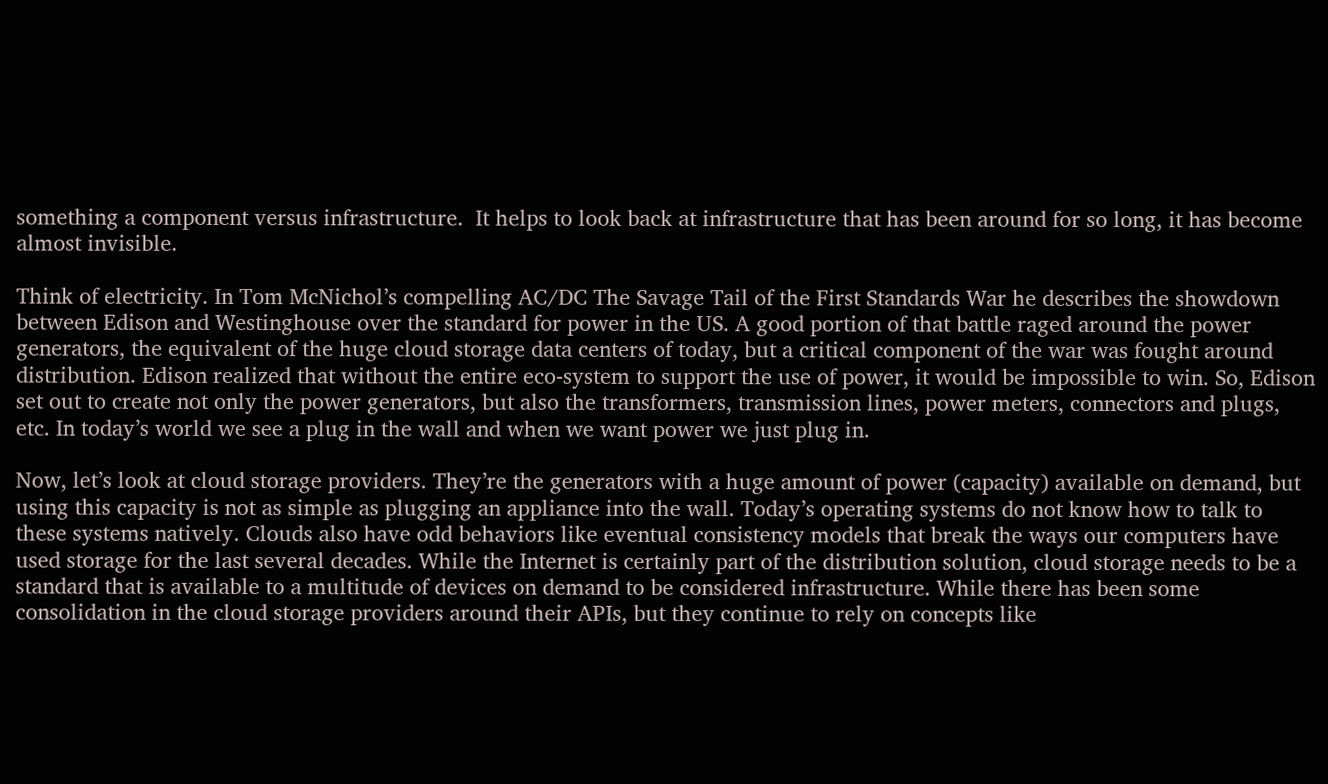something a component versus infrastructure.  It helps to look back at infrastructure that has been around for so long, it has become almost invisible.

Think of electricity. In Tom McNichol’s compelling AC/DC The Savage Tail of the First Standards War he describes the showdown between Edison and Westinghouse over the standard for power in the US. A good portion of that battle raged around the power generators, the equivalent of the huge cloud storage data centers of today, but a critical component of the war was fought around distribution. Edison realized that without the entire eco-system to support the use of power, it would be impossible to win. So, Edison set out to create not only the power generators, but also the transformers, transmission lines, power meters, connectors and plugs, etc. In today’s world we see a plug in the wall and when we want power we just plug in.

Now, let’s look at cloud storage providers. They’re the generators with a huge amount of power (capacity) available on demand, but using this capacity is not as simple as plugging an appliance into the wall. Today’s operating systems do not know how to talk to these systems natively. Clouds also have odd behaviors like eventual consistency models that break the ways our computers have used storage for the last several decades. While the Internet is certainly part of the distribution solution, cloud storage needs to be a standard that is available to a multitude of devices on demand to be considered infrastructure. While there has been some consolidation in the cloud storage providers around their APIs, but they continue to rely on concepts like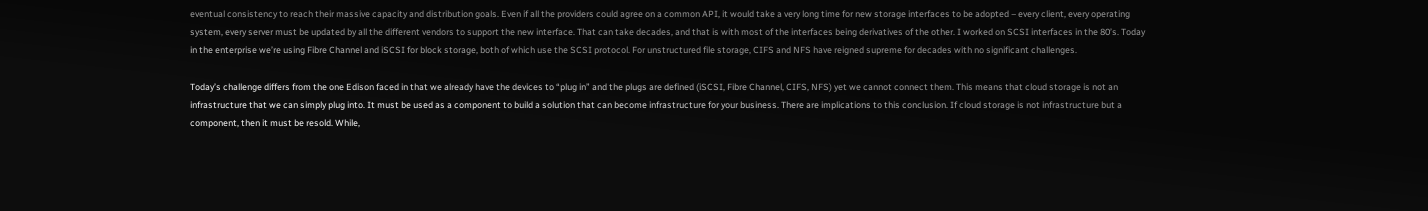eventual consistency to reach their massive capacity and distribution goals. Even if all the providers could agree on a common API, it would take a very long time for new storage interfaces to be adopted – every client, every operating system, every server must be updated by all the different vendors to support the new interface. That can take decades, and that is with most of the interfaces being derivatives of the other. I worked on SCSI interfaces in the 80’s. Today in the enterprise we’re using Fibre Channel and iSCSI for block storage, both of which use the SCSI protocol. For unstructured file storage, CIFS and NFS have reigned supreme for decades with no significant challenges.

Today’s challenge differs from the one Edison faced in that we already have the devices to “plug in” and the plugs are defined (iSCSI, Fibre Channel, CIFS, NFS) yet we cannot connect them. This means that cloud storage is not an infrastructure that we can simply plug into. It must be used as a component to build a solution that can become infrastructure for your business. There are implications to this conclusion. If cloud storage is not infrastructure but a component, then it must be resold. While,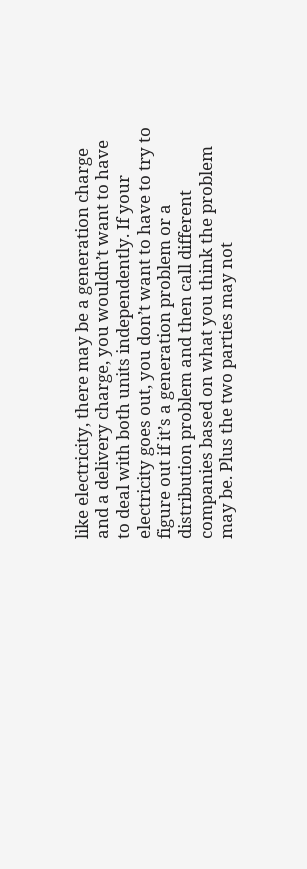like electricity, there may be a generation charge and a delivery charge, you wouldn’t want to have to deal with both units independently. If your electricity goes out, you don’t want to have to try to figure out if it’s a generation problem or a distribution problem and then call different companies based on what you think the problem may be. Plus the two parties may not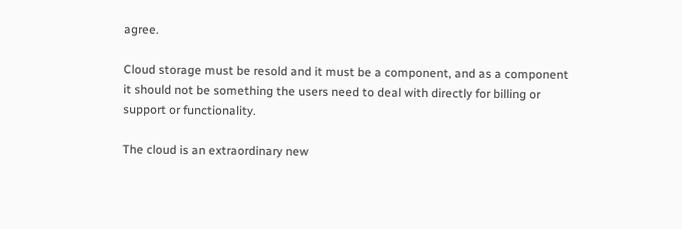agree.

Cloud storage must be resold and it must be a component, and as a component it should not be something the users need to deal with directly for billing or support or functionality.

The cloud is an extraordinary new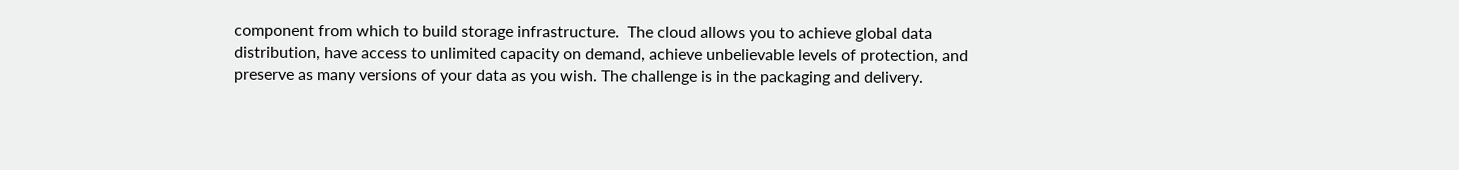component from which to build storage infrastructure.  The cloud allows you to achieve global data distribution, have access to unlimited capacity on demand, achieve unbelievable levels of protection, and preserve as many versions of your data as you wish. The challenge is in the packaging and delivery.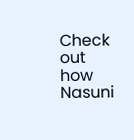Check out how Nasuni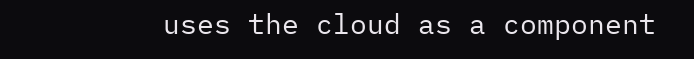uses the cloud as a component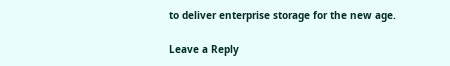to deliver enterprise storage for the new age.

Leave a Reply